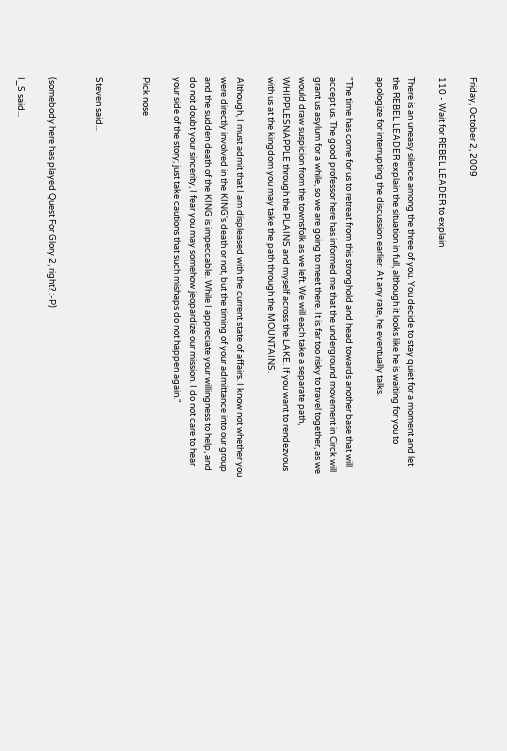Friday, October 2, 2009

110 - Wait for REBEL LEADER to explain

There is an uneasy silence among the three of you. You decide to stay quiet for a moment and let the REBEL LEADER explain the situation in full, although it looks like he is waiting for you to apologize for interrupting the discussion earlier. At any rate, he eventually talks.

"The time has come for us to retreat from this stronghold and head towards another base that will accept us. The good professor here has informed me that the underground movement in Circk will grant us asylum for a while, so we are going to meet there. It is far too risky to travel together, as we would draw suspicion from the townsfolk as we left. We will each take a separate path, WHIPPLESNAPPLE through the PLAINS and myself across the LAKE. If you want to rendezvous with us at the kingdom you may take the path through the MOUNTAINS.

Although, I must admit that I am displeased with the current state of affairs. I know not whether you were directly involved in the KING's death or not, but the timing of your admittance into our group and the sudden death of the KING is impeccable. While I appreciate your willingness to help, and do not doubt your sincerity, I fear you may somehow jeopardize our mission. I do not care to hear your side of the story; just take cautions that such mishaps do not happen again."

Pick nose


Steven said...


(somebody here has played Quest For Glory 2, right? :-P)

I_S said...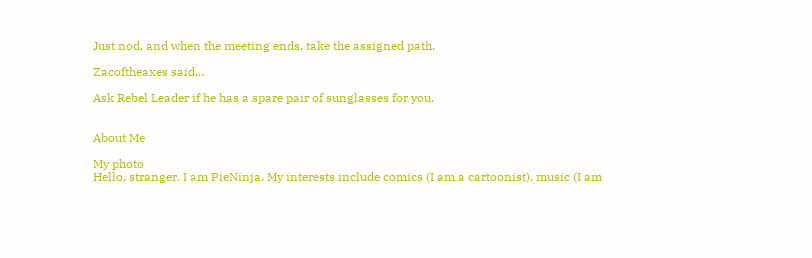Just nod, and when the meeting ends, take the assigned path.

Zacoftheaxes said...

Ask Rebel Leader if he has a spare pair of sunglasses for you.


About Me

My photo
Hello, stranger. I am PieNinja. My interests include comics (I am a cartoonist), music (I am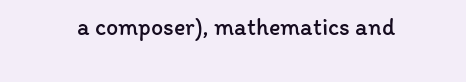a composer), mathematics and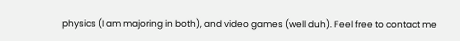physics (I am majoring in both), and video games (well duh). Feel free to contact me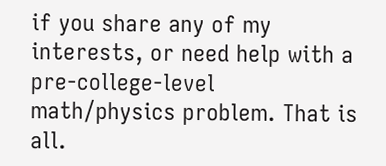if you share any of my interests, or need help with a pre-college-level math/physics problem. That is all.